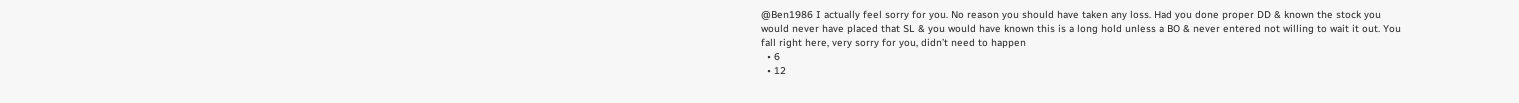@Ben1986 I actually feel sorry for you. No reason you should have taken any loss. Had you done proper DD & known the stock you would never have placed that SL & you would have known this is a long hold unless a BO & never entered not willing to wait it out. You fall right here, very sorry for you, didn’t need to happen
  • 6
  • 12